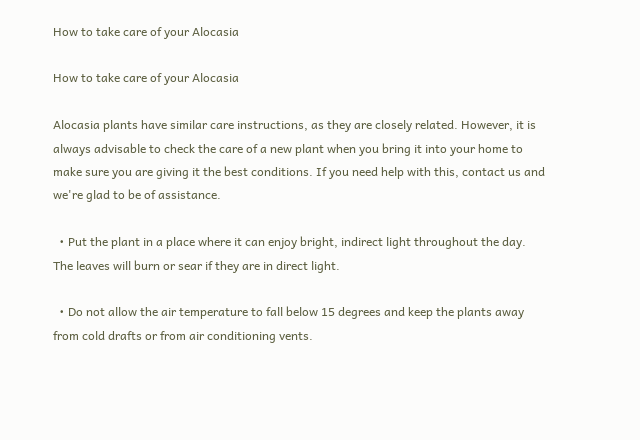How to take care of your Alocasia

How to take care of your Alocasia

Alocasia plants have similar care instructions, as they are closely related. However, it is always advisable to check the care of a new plant when you bring it into your home to make sure you are giving it the best conditions. If you need help with this, contact us and we're glad to be of assistance.

  • Put the plant in a place where it can enjoy bright, indirect light throughout the day. The leaves will burn or sear if they are in direct light.

  • Do not allow the air temperature to fall below 15 degrees and keep the plants away from cold drafts or from air conditioning vents.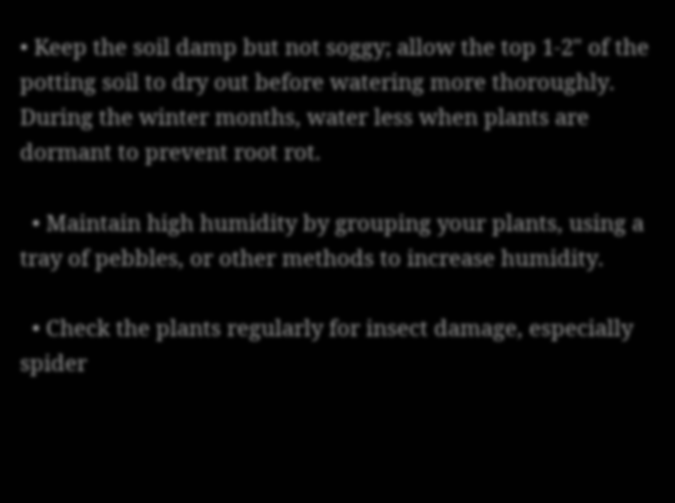• Keep the soil damp but not soggy; allow the top 1-2" of the potting soil to dry out before watering more thoroughly. During the winter months, water less when plants are dormant to prevent root rot.

  • Maintain high humidity by grouping your plants, using a tray of pebbles, or other methods to increase humidity.

  • Check the plants regularly for insect damage, especially spider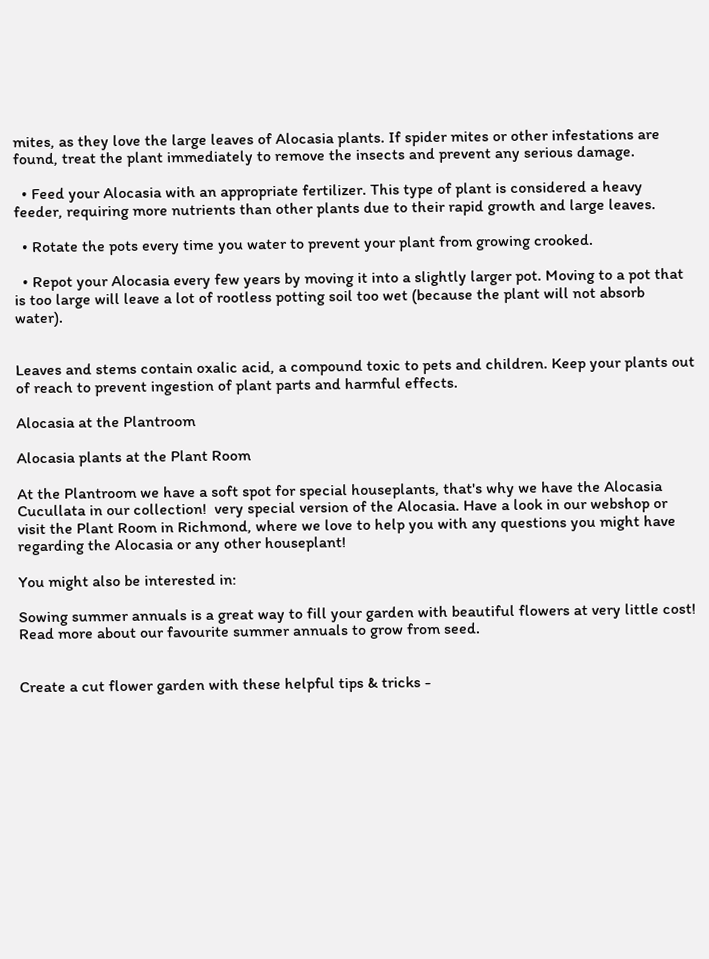mites, as they love the large leaves of Alocasia plants. If spider mites or other infestations are found, treat the plant immediately to remove the insects and prevent any serious damage.

  • Feed your Alocasia with an appropriate fertilizer. This type of plant is considered a heavy feeder, requiring more nutrients than other plants due to their rapid growth and large leaves.

  • Rotate the pots every time you water to prevent your plant from growing crooked.

  • Repot your Alocasia every few years by moving it into a slightly larger pot. Moving to a pot that is too large will leave a lot of rootless potting soil too wet (because the plant will not absorb water).


Leaves and stems contain oxalic acid, a compound toxic to pets and children. Keep your plants out of reach to prevent ingestion of plant parts and harmful effects.

Alocasia at the Plantroom

Alocasia plants at the Plant Room

At the Plantroom we have a soft spot for special houseplants, that's why we have the Alocasia Cucullata in our collection!  very special version of the Alocasia. Have a look in our webshop or visit the Plant Room in Richmond, where we love to help you with any questions you might have regarding the Alocasia or any other houseplant!

You might also be interested in:

Sowing summer annuals is a great way to fill your garden with beautiful flowers at very little cost! Read more about our favourite summer annuals to grow from seed.


Create a cut flower garden with these helpful tips & tricks -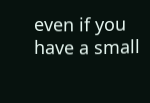even if you have a small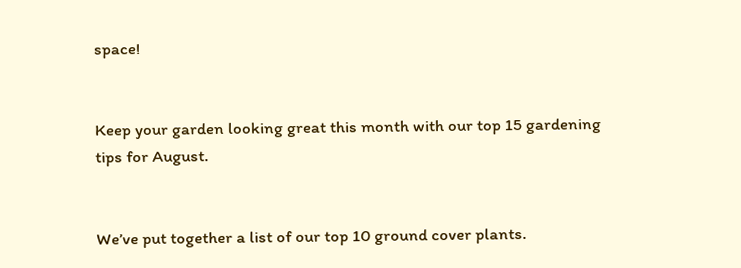space!


Keep your garden looking great this month with our top 15 gardening tips for August.


We’ve put together a list of our top 10 ground cover plants.